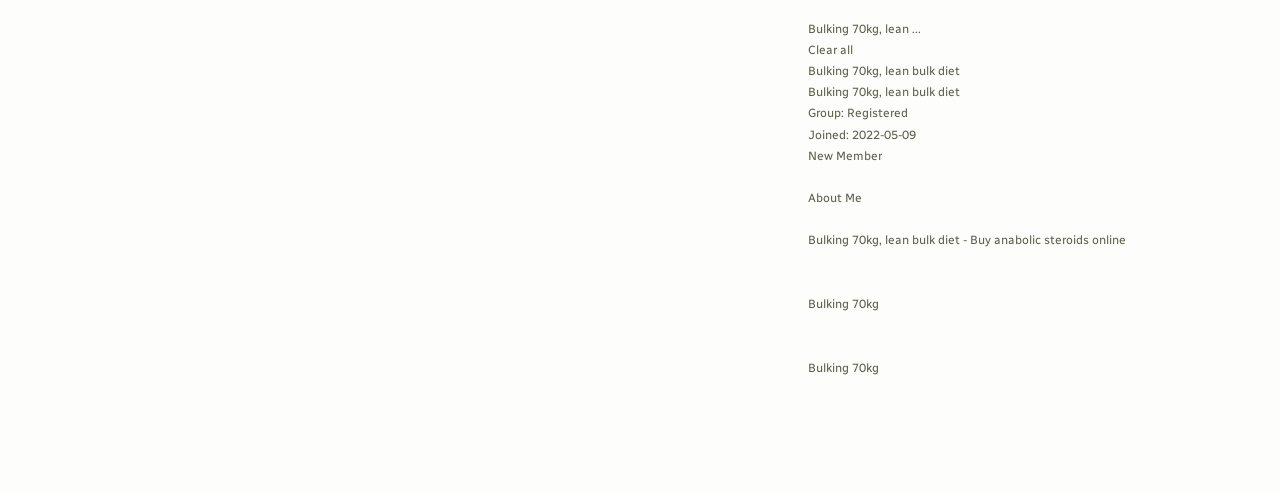Bulking 70kg, lean ...
Clear all
Bulking 70kg, lean bulk diet
Bulking 70kg, lean bulk diet
Group: Registered
Joined: 2022-05-09
New Member

About Me

Bulking 70kg, lean bulk diet - Buy anabolic steroids online


Bulking 70kg


Bulking 70kg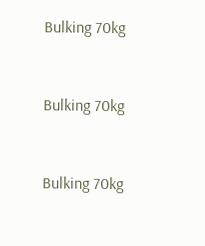Bulking 70kg


Bulking 70kg


Bulking 70kg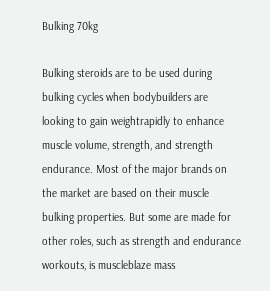Bulking 70kg

Bulking steroids are to be used during bulking cycles when bodybuilders are looking to gain weightrapidly to enhance muscle volume, strength, and strength endurance. Most of the major brands on the market are based on their muscle bulking properties. But some are made for other roles, such as strength and endurance workouts, is muscleblaze mass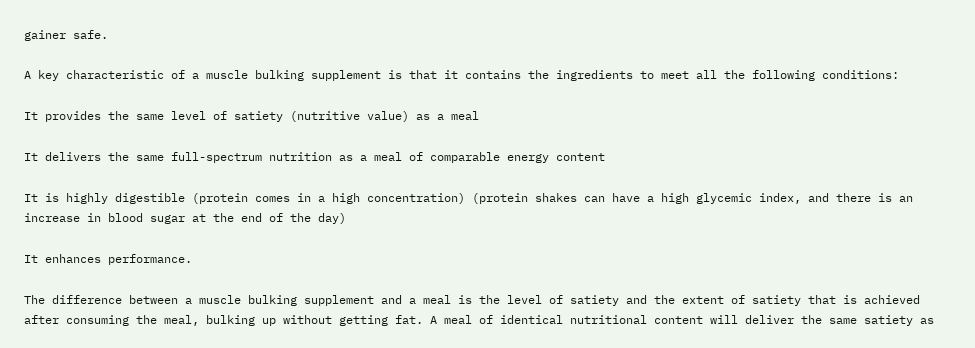gainer safe.

A key characteristic of a muscle bulking supplement is that it contains the ingredients to meet all the following conditions:

It provides the same level of satiety (nutritive value) as a meal

It delivers the same full-spectrum nutrition as a meal of comparable energy content

It is highly digestible (protein comes in a high concentration) (protein shakes can have a high glycemic index, and there is an increase in blood sugar at the end of the day)

It enhances performance.

The difference between a muscle bulking supplement and a meal is the level of satiety and the extent of satiety that is achieved after consuming the meal, bulking up without getting fat. A meal of identical nutritional content will deliver the same satiety as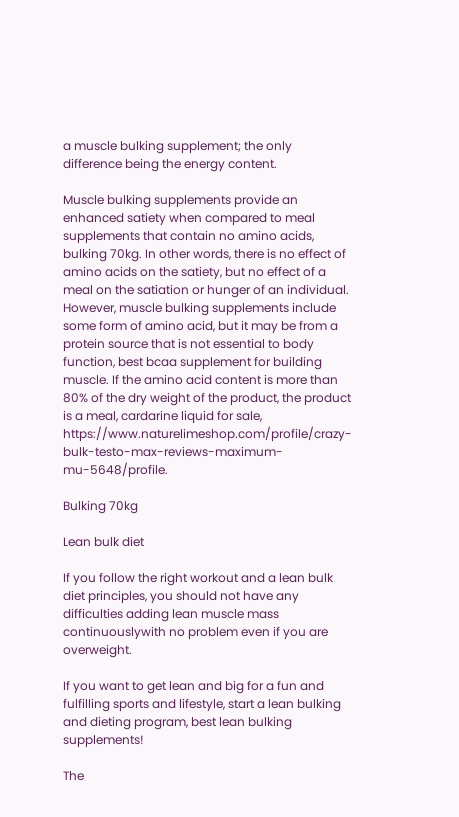a muscle bulking supplement; the only difference being the energy content.

Muscle bulking supplements provide an enhanced satiety when compared to meal supplements that contain no amino acids, bulking 70kg. In other words, there is no effect of amino acids on the satiety, but no effect of a meal on the satiation or hunger of an individual. However, muscle bulking supplements include some form of amino acid, but it may be from a protein source that is not essential to body function, best bcaa supplement for building muscle. If the amino acid content is more than 80% of the dry weight of the product, the product is a meal, cardarine liquid for sale, https://www.naturelimeshop.com/profile/crazy-bulk-testo-max-reviews-maximum-mu-5648/profile.

Bulking 70kg

Lean bulk diet

If you follow the right workout and a lean bulk diet principles, you should not have any difficulties adding lean muscle mass continuouslywith no problem even if you are overweight.

If you want to get lean and big for a fun and fulfilling sports and lifestyle, start a lean bulking and dieting program, best lean bulking supplements!

The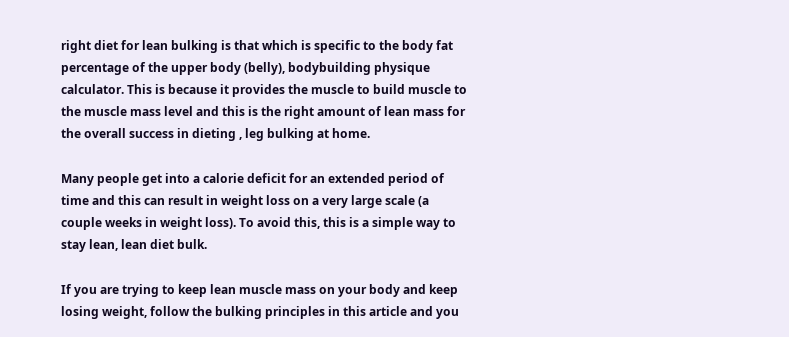right diet for lean bulking is that which is specific to the body fat percentage of the upper body (belly), bodybuilding physique calculator. This is because it provides the muscle to build muscle to the muscle mass level and this is the right amount of lean mass for the overall success in dieting , leg bulking at home.

Many people get into a calorie deficit for an extended period of time and this can result in weight loss on a very large scale (a couple weeks in weight loss). To avoid this, this is a simple way to stay lean, lean diet bulk.

If you are trying to keep lean muscle mass on your body and keep losing weight, follow the bulking principles in this article and you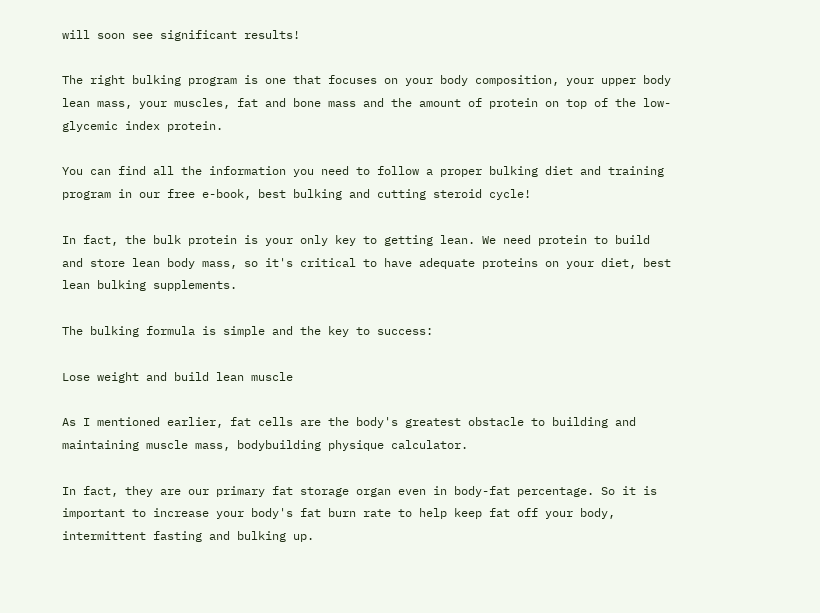will soon see significant results!

The right bulking program is one that focuses on your body composition, your upper body lean mass, your muscles, fat and bone mass and the amount of protein on top of the low-glycemic index protein.

You can find all the information you need to follow a proper bulking diet and training program in our free e-book, best bulking and cutting steroid cycle!

In fact, the bulk protein is your only key to getting lean. We need protein to build and store lean body mass, so it's critical to have adequate proteins on your diet, best lean bulking supplements.

The bulking formula is simple and the key to success:

Lose weight and build lean muscle

As I mentioned earlier, fat cells are the body's greatest obstacle to building and maintaining muscle mass, bodybuilding physique calculator.

In fact, they are our primary fat storage organ even in body-fat percentage. So it is important to increase your body's fat burn rate to help keep fat off your body, intermittent fasting and bulking up.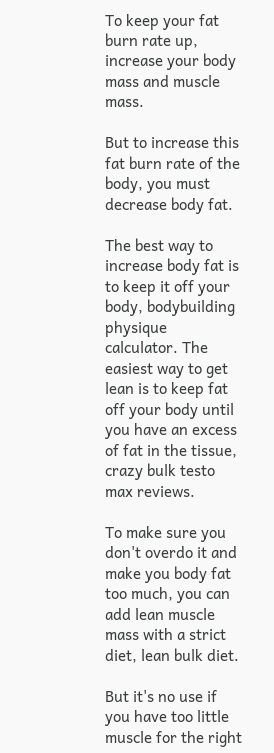To keep your fat burn rate up, increase your body mass and muscle mass.

But to increase this fat burn rate of the body, you must decrease body fat.

The best way to increase body fat is to keep it off your body, bodybuilding physique calculator. The easiest way to get lean is to keep fat off your body until you have an excess of fat in the tissue, crazy bulk testo max reviews.

To make sure you don't overdo it and make you body fat too much, you can add lean muscle mass with a strict diet, lean bulk diet.

But it's no use if you have too little muscle for the right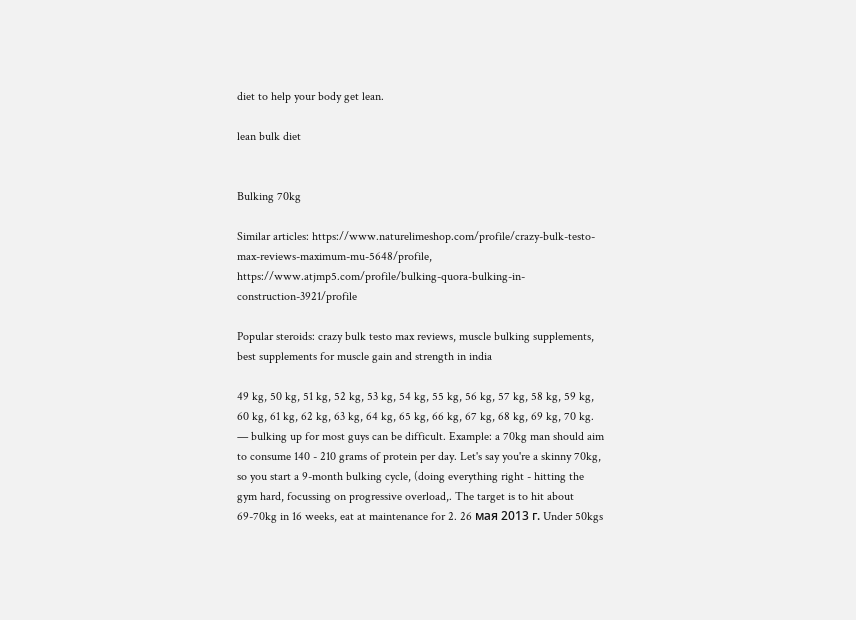diet to help your body get lean.

lean bulk diet


Bulking 70kg

Similar articles: https://www.naturelimeshop.com/profile/crazy-bulk-testo-max-reviews-maximum-mu-5648/profile, https://www.atjmp5.com/profile/bulking-quora-bulking-in-construction-3921/profile

Popular steroids: crazy bulk testo max reviews, muscle bulking supplements, best supplements for muscle gain and strength in india

49 kg, 50 kg, 51 kg, 52 kg, 53 kg, 54 kg, 55 kg, 56 kg, 57 kg, 58 kg, 59 kg, 60 kg, 61 kg, 62 kg, 63 kg, 64 kg, 65 kg, 66 kg, 67 kg, 68 kg, 69 kg, 70 kg. — bulking up for most guys can be difficult. Example: a 70kg man should aim to consume 140 - 210 grams of protein per day. Let's say you're a skinny 70kg, so you start a 9-month bulking cycle, (doing everything right - hitting the gym hard, focussing on progressive overload,. The target is to hit about 69-70kg in 16 weeks, eat at maintenance for 2. 26 мая 2013 г. Under 50kgs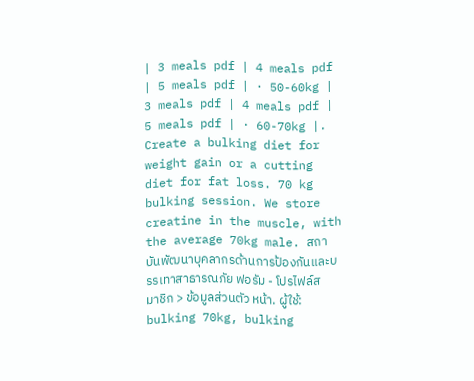| 3 meals pdf | 4 meals pdf | 5 meals pdf | · 50-60kg | 3 meals pdf | 4 meals pdf | 5 meals pdf | · 60-70kg |. Create a bulking diet for weight gain or a cutting diet for fat loss. 70 kg bulking session. We store creatine in the muscle, with the average 70kg male. สถาบันพัฒนาบุคลากรด้านการป้องกันและบรรเทาสาธารณภัย ฟอรัม - โปรไฟล์สมาชิก > ข้อมูลส่วนตัว หน้า. ผู้ใช้: bulking 70kg, bulking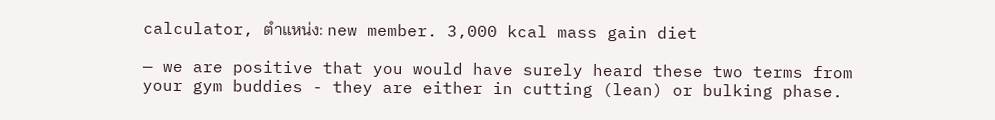calculator, ตำแหน่ง: new member. 3,000 kcal mass gain diet

— we are positive that you would have surely heard these two terms from your gym buddies - they are either in cutting (lean) or bulking phase.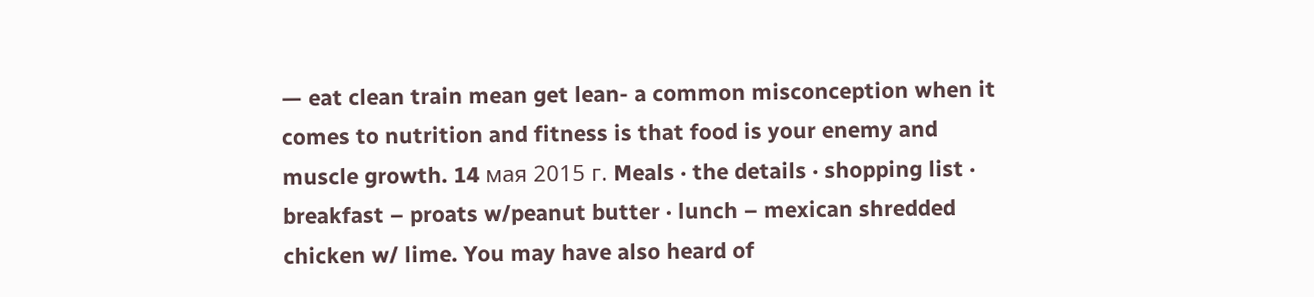— eat clean train mean get lean- a common misconception when it comes to nutrition and fitness is that food is your enemy and muscle growth. 14 мая 2015 г. Meals · the details · shopping list · breakfast – proats w/peanut butter · lunch – mexican shredded chicken w/ lime. You may have also heard of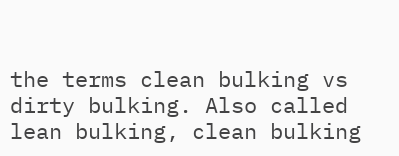the terms clean bulking vs dirty bulking. Also called lean bulking, clean bulking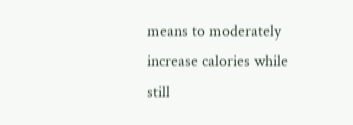means to moderately increase calories while still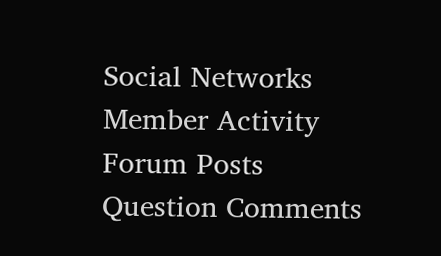Social Networks
Member Activity
Forum Posts
Question Comments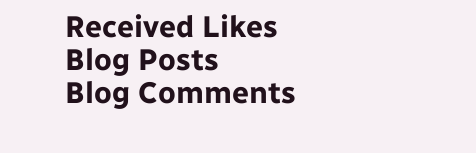Received Likes
Blog Posts
Blog Comments